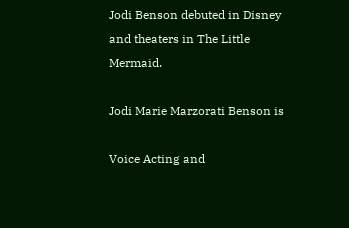Jodi Benson debuted in Disney and theaters in The Little Mermaid.

Jodi Marie Marzorati Benson is

Voice Acting and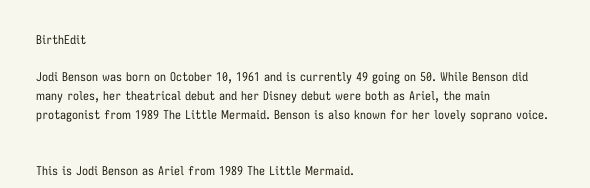BirthEdit

Jodi Benson was born on October 10, 1961 and is currently 49 going on 50. While Benson did many roles, her theatrical debut and her Disney debut were both as Ariel, the main protagonist from 1989 The Little Mermaid. Benson is also known for her lovely soprano voice.


This is Jodi Benson as Ariel from 1989 The Little Mermaid.